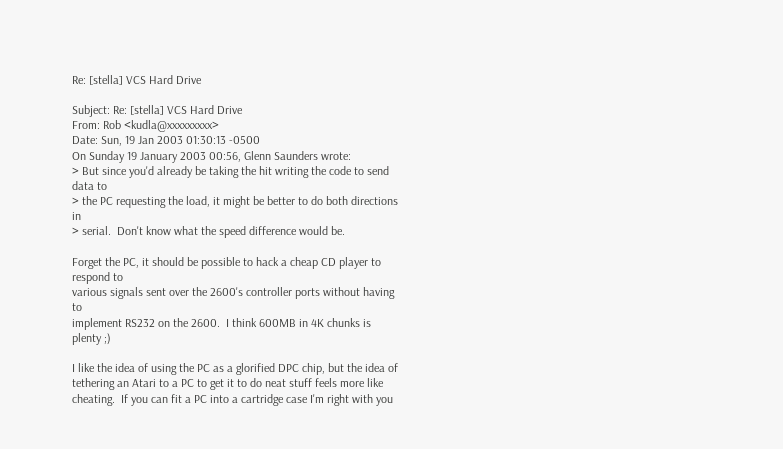Re: [stella] VCS Hard Drive

Subject: Re: [stella] VCS Hard Drive
From: Rob <kudla@xxxxxxxxx>
Date: Sun, 19 Jan 2003 01:30:13 -0500
On Sunday 19 January 2003 00:56, Glenn Saunders wrote:
> But since you'd already be taking the hit writing the code to send data to
> the PC requesting the load, it might be better to do both directions in
> serial.  Don't know what the speed difference would be.

Forget the PC, it should be possible to hack a cheap CD player to respond to
various signals sent over the 2600's controller ports without having to
implement RS232 on the 2600.  I think 600MB in 4K chunks is plenty ;)

I like the idea of using the PC as a glorified DPC chip, but the idea of
tethering an Atari to a PC to get it to do neat stuff feels more like
cheating.  If you can fit a PC into a cartridge case I'm right with you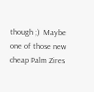though ;)  Maybe one of those new cheap Palm Zires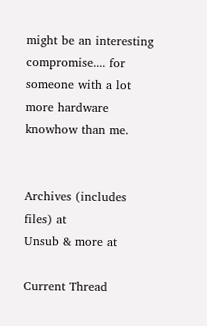might be an interesting
compromise.... for someone with a lot more hardware knowhow than me.


Archives (includes files) at
Unsub & more at

Current Thread